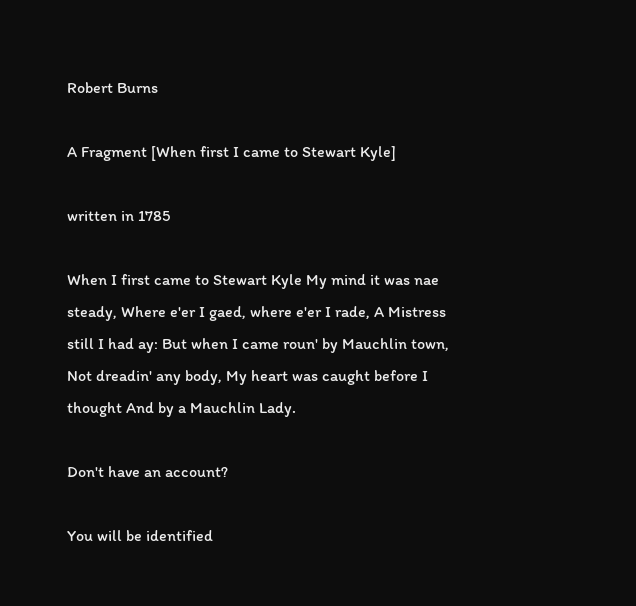Robert Burns

A Fragment [When first I came to Stewart Kyle]

written in 1785

When I first came to Stewart Kyle My mind it was nae steady, Where e'er I gaed, where e'er I rade, A Mistress still I had ay: But when I came roun' by Mauchlin town, Not dreadin' any body, My heart was caught before I thought And by a Mauchlin Lady.

Don't have an account?

You will be identified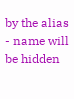by the alias - name will be hidden